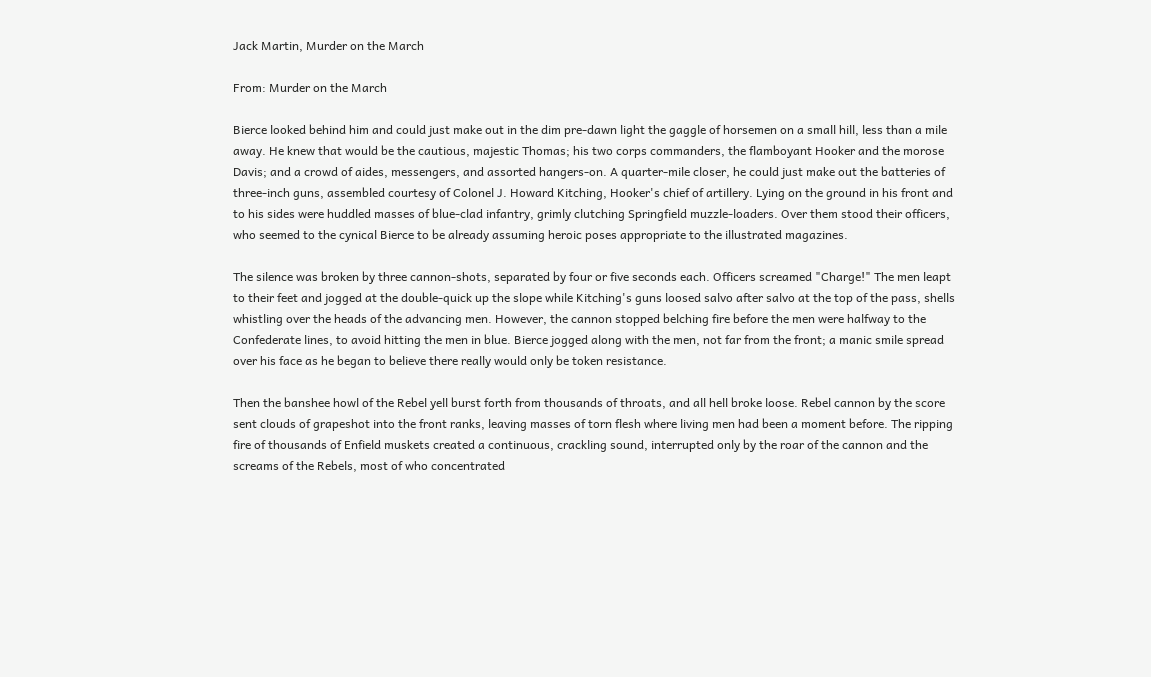Jack Martin, Murder on the March

From: Murder on the March

Bierce looked behind him and could just make out in the dim pre-dawn light the gaggle of horsemen on a small hill, less than a mile away. He knew that would be the cautious, majestic Thomas; his two corps commanders, the flamboyant Hooker and the morose Davis; and a crowd of aides, messengers, and assorted hangers-on. A quarter-mile closer, he could just make out the batteries of three-inch guns, assembled courtesy of Colonel J. Howard Kitching, Hooker's chief of artillery. Lying on the ground in his front and to his sides were huddled masses of blue-clad infantry, grimly clutching Springfield muzzle-loaders. Over them stood their officers, who seemed to the cynical Bierce to be already assuming heroic poses appropriate to the illustrated magazines.

The silence was broken by three cannon-shots, separated by four or five seconds each. Officers screamed "Charge!" The men leapt to their feet and jogged at the double-quick up the slope while Kitching's guns loosed salvo after salvo at the top of the pass, shells whistling over the heads of the advancing men. However, the cannon stopped belching fire before the men were halfway to the Confederate lines, to avoid hitting the men in blue. Bierce jogged along with the men, not far from the front; a manic smile spread over his face as he began to believe there really would only be token resistance.

Then the banshee howl of the Rebel yell burst forth from thousands of throats, and all hell broke loose. Rebel cannon by the score sent clouds of grapeshot into the front ranks, leaving masses of torn flesh where living men had been a moment before. The ripping fire of thousands of Enfield muskets created a continuous, crackling sound, interrupted only by the roar of the cannon and the screams of the Rebels, most of who concentrated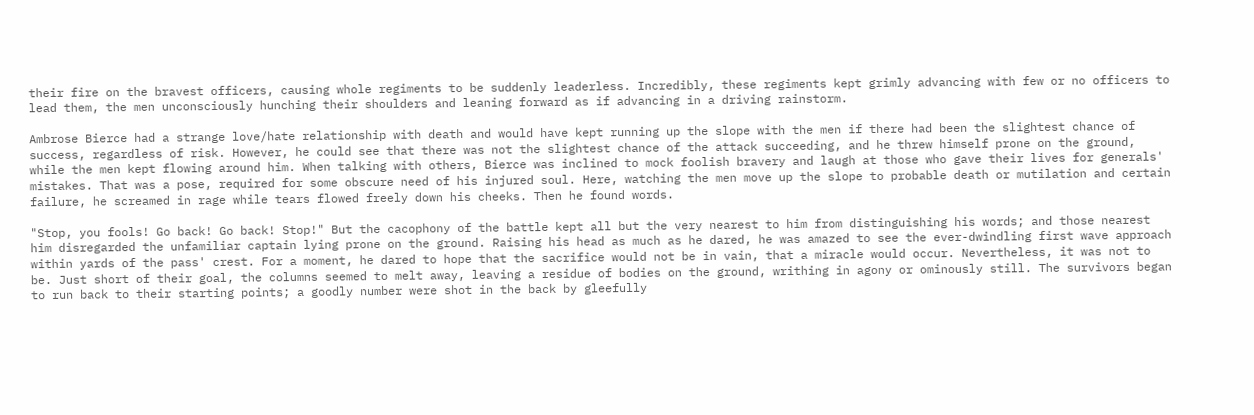their fire on the bravest officers, causing whole regiments to be suddenly leaderless. Incredibly, these regiments kept grimly advancing with few or no officers to lead them, the men unconsciously hunching their shoulders and leaning forward as if advancing in a driving rainstorm.

Ambrose Bierce had a strange love/hate relationship with death and would have kept running up the slope with the men if there had been the slightest chance of success, regardless of risk. However, he could see that there was not the slightest chance of the attack succeeding, and he threw himself prone on the ground, while the men kept flowing around him. When talking with others, Bierce was inclined to mock foolish bravery and laugh at those who gave their lives for generals' mistakes. That was a pose, required for some obscure need of his injured soul. Here, watching the men move up the slope to probable death or mutilation and certain failure, he screamed in rage while tears flowed freely down his cheeks. Then he found words.

"Stop, you fools! Go back! Go back! Stop!" But the cacophony of the battle kept all but the very nearest to him from distinguishing his words; and those nearest him disregarded the unfamiliar captain lying prone on the ground. Raising his head as much as he dared, he was amazed to see the ever-dwindling first wave approach within yards of the pass' crest. For a moment, he dared to hope that the sacrifice would not be in vain, that a miracle would occur. Nevertheless, it was not to be. Just short of their goal, the columns seemed to melt away, leaving a residue of bodies on the ground, writhing in agony or ominously still. The survivors began to run back to their starting points; a goodly number were shot in the back by gleefully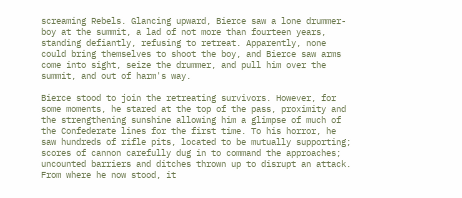screaming Rebels. Glancing upward, Bierce saw a lone drummer-boy at the summit, a lad of not more than fourteen years, standing defiantly, refusing to retreat. Apparently, none could bring themselves to shoot the boy, and Bierce saw arms come into sight, seize the drummer, and pull him over the summit, and out of harm's way.

Bierce stood to join the retreating survivors. However, for some moments, he stared at the top of the pass, proximity and the strengthening sunshine allowing him a glimpse of much of the Confederate lines for the first time. To his horror, he saw hundreds of rifle pits, located to be mutually supporting; scores of cannon carefully dug in to command the approaches; uncounted barriers and ditches thrown up to disrupt an attack. From where he now stood, it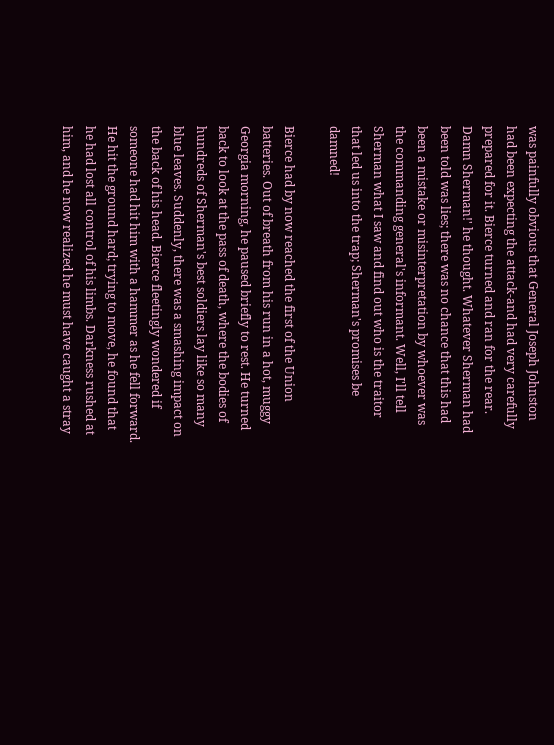was painfully obvious that General Joseph Johnston had been expecting the attack-and had very carefully prepared for it. Bierce turned and ran for the rear. Damn Sherman!' he thought. Whatever Sherman had been told was lies; there was no chance that this had been a mistake or misinterpretation by whoever was the commanding general's informant. Well, I'll tell Sherman what I saw and find out who is the traitor that led us into the trap; Sherman's promises be damned!

Bierce had by now reached the first of the Union batteries. Out of breath from his run in a hot, muggy Georgia morning, he paused briefly to rest. He turned back to look at the pass of death, where the bodies of hundreds of Sherman's best soldiers lay like so many blue leaves. Suddenly, there was a smashing impact on the back of his head. Bierce fleetingly wondered if someone had hit him with a hammer as he fell forward. He hit the ground hard; trying to move, he found that he had lost all control of his limbs. Darkness rushed at him, and he now realized he must have caught a stray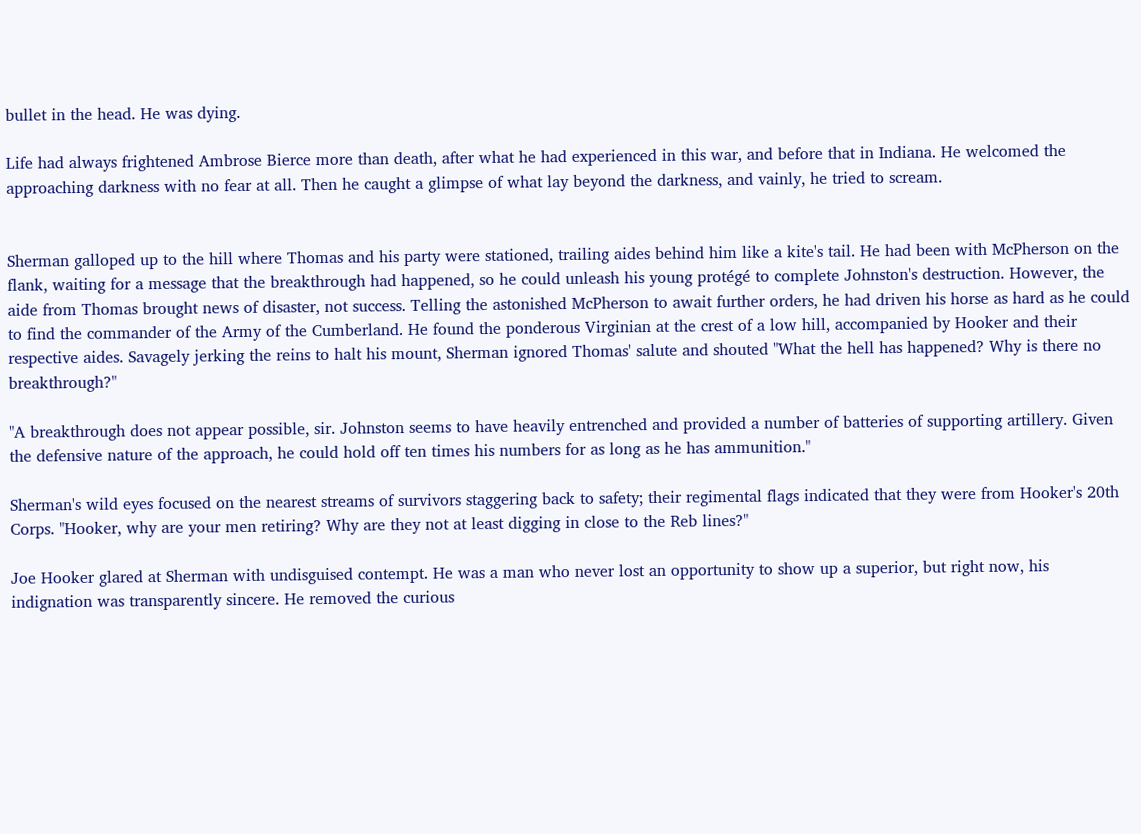bullet in the head. He was dying.

Life had always frightened Ambrose Bierce more than death, after what he had experienced in this war, and before that in Indiana. He welcomed the approaching darkness with no fear at all. Then he caught a glimpse of what lay beyond the darkness, and vainly, he tried to scream.


Sherman galloped up to the hill where Thomas and his party were stationed, trailing aides behind him like a kite's tail. He had been with McPherson on the flank, waiting for a message that the breakthrough had happened, so he could unleash his young protégé to complete Johnston's destruction. However, the aide from Thomas brought news of disaster, not success. Telling the astonished McPherson to await further orders, he had driven his horse as hard as he could to find the commander of the Army of the Cumberland. He found the ponderous Virginian at the crest of a low hill, accompanied by Hooker and their respective aides. Savagely jerking the reins to halt his mount, Sherman ignored Thomas' salute and shouted "What the hell has happened? Why is there no breakthrough?"

"A breakthrough does not appear possible, sir. Johnston seems to have heavily entrenched and provided a number of batteries of supporting artillery. Given the defensive nature of the approach, he could hold off ten times his numbers for as long as he has ammunition."

Sherman's wild eyes focused on the nearest streams of survivors staggering back to safety; their regimental flags indicated that they were from Hooker's 20th Corps. "Hooker, why are your men retiring? Why are they not at least digging in close to the Reb lines?"

Joe Hooker glared at Sherman with undisguised contempt. He was a man who never lost an opportunity to show up a superior, but right now, his indignation was transparently sincere. He removed the curious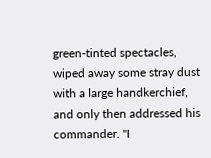green-tinted spectacles, wiped away some stray dust with a large handkerchief, and only then addressed his commander. "I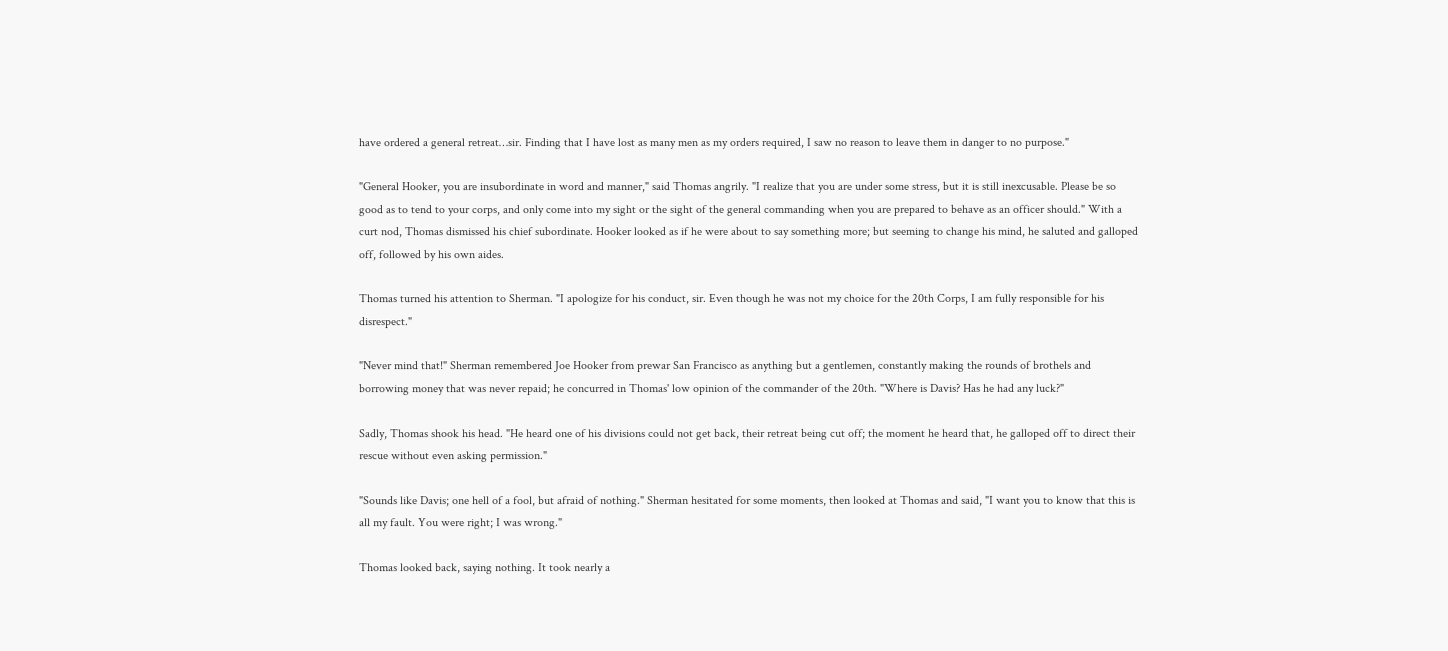have ordered a general retreat…sir. Finding that I have lost as many men as my orders required, I saw no reason to leave them in danger to no purpose."

"General Hooker, you are insubordinate in word and manner," said Thomas angrily. "I realize that you are under some stress, but it is still inexcusable. Please be so good as to tend to your corps, and only come into my sight or the sight of the general commanding when you are prepared to behave as an officer should." With a curt nod, Thomas dismissed his chief subordinate. Hooker looked as if he were about to say something more; but seeming to change his mind, he saluted and galloped off, followed by his own aides.

Thomas turned his attention to Sherman. "I apologize for his conduct, sir. Even though he was not my choice for the 20th Corps, I am fully responsible for his disrespect."

"Never mind that!" Sherman remembered Joe Hooker from prewar San Francisco as anything but a gentlemen, constantly making the rounds of brothels and borrowing money that was never repaid; he concurred in Thomas' low opinion of the commander of the 20th. "Where is Davis? Has he had any luck?"

Sadly, Thomas shook his head. "He heard one of his divisions could not get back, their retreat being cut off; the moment he heard that, he galloped off to direct their rescue without even asking permission."

"Sounds like Davis; one hell of a fool, but afraid of nothing." Sherman hesitated for some moments, then looked at Thomas and said, "I want you to know that this is all my fault. You were right; I was wrong."

Thomas looked back, saying nothing. It took nearly a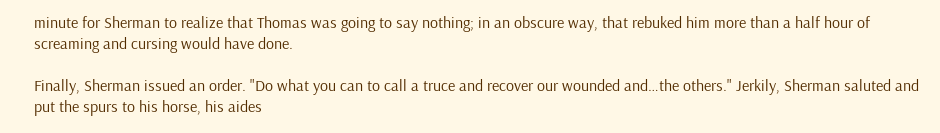minute for Sherman to realize that Thomas was going to say nothing; in an obscure way, that rebuked him more than a half hour of screaming and cursing would have done.

Finally, Sherman issued an order. "Do what you can to call a truce and recover our wounded and…the others." Jerkily, Sherman saluted and put the spurs to his horse, his aides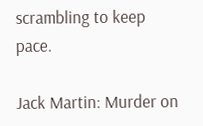scrambling to keep pace.

Jack Martin: Murder on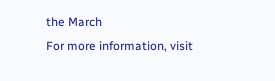the March
For more information, visit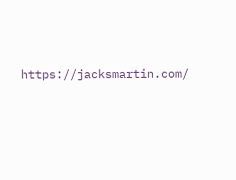https://jacksmartin.com/